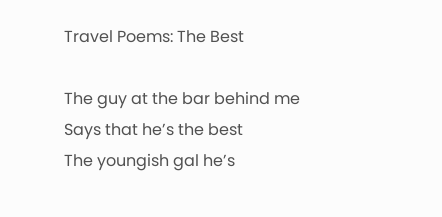Travel Poems: The Best

The guy at the bar behind me
Says that he’s the best
The youngish gal he’s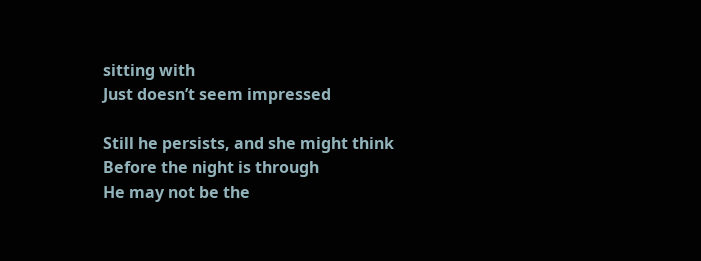sitting with
Just doesn’t seem impressed

Still he persists, and she might think
Before the night is through
He may not be the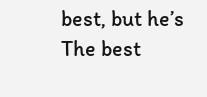best, but he’s
The best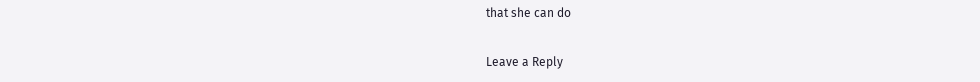that she can do

Leave a Reply